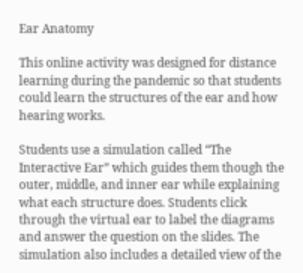Ear Anatomy

This online activity was designed for distance learning during the pandemic so that students could learn the structures of the ear and how hearing works.

Students use a simulation called “The Interactive Ear” which guides them though the outer, middle, and inner ear while explaining what each structure does. Students click through the virtual ear to label the diagrams and answer the question on the slides. The simulation also includes a detailed view of the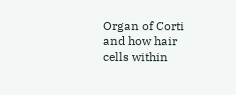Organ of Corti and how hair cells within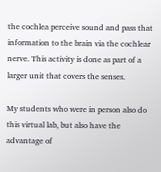the cochlea perceive sound and pass that information to the brain via the cochlear nerve. This activity is done as part of a larger unit that covers the senses.

My students who were in person also do this virtual lab, but also have the advantage of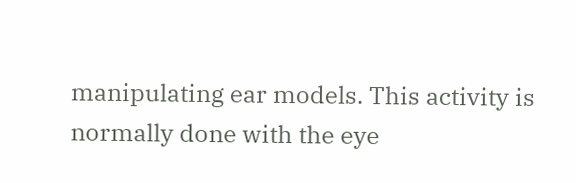manipulating ear models. This activity is normally done with the eye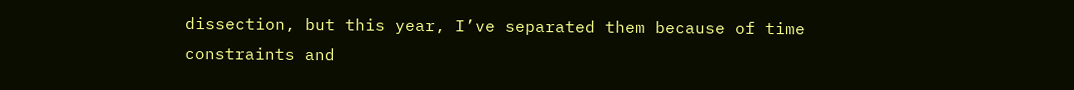dissection, but this year, I’ve separated them because of time constraints and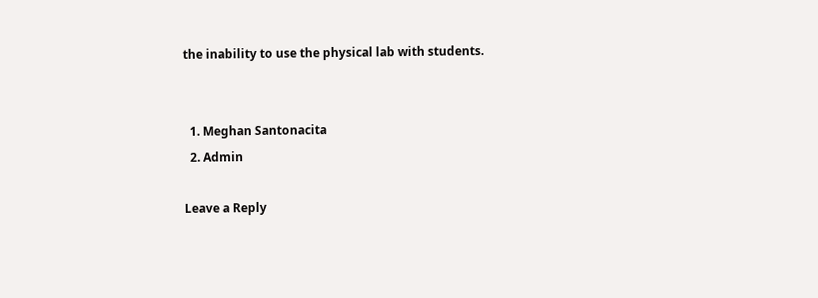the inability to use the physical lab with students.


  1. Meghan Santonacita
  2. Admin

Leave a Reply